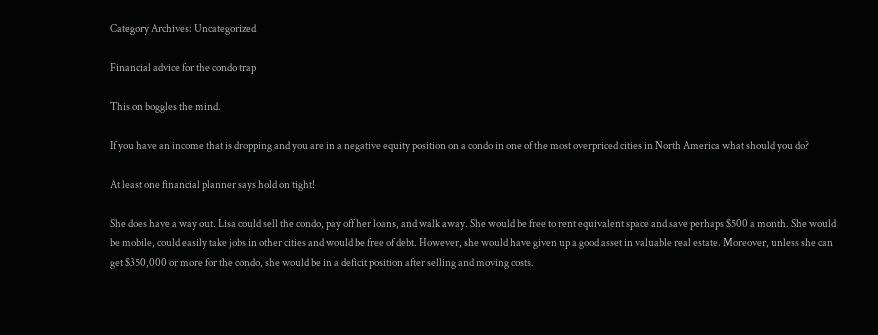Category Archives: Uncategorized

Financial advice for the condo trap

This on boggles the mind.

If you have an income that is dropping and you are in a negative equity position on a condo in one of the most overpriced cities in North America what should you do?

At least one financial planner says hold on tight!

She does have a way out. Lisa could sell the condo, pay off her loans, and walk away. She would be free to rent equivalent space and save perhaps $500 a month. She would be mobile, could easily take jobs in other cities and would be free of debt. However, she would have given up a good asset in valuable real estate. Moreover, unless she can get $350,000 or more for the condo, she would be in a deficit position after selling and moving costs.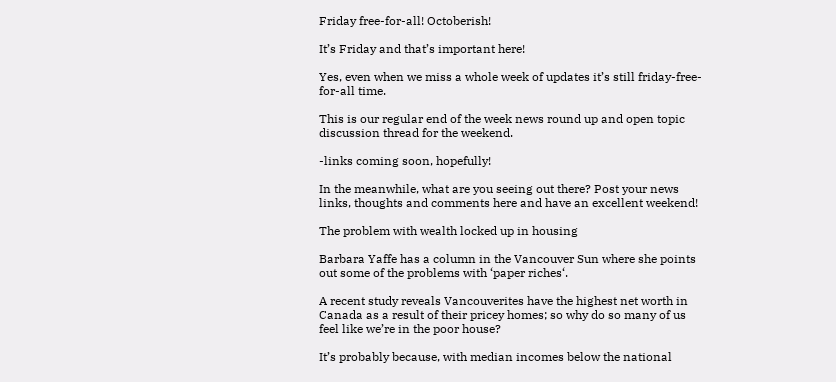Friday free-for-all! Octoberish!

It’s Friday and that’s important here!

Yes, even when we miss a whole week of updates it’s still friday-free-for-all time.

This is our regular end of the week news round up and open topic discussion thread for the weekend.

-links coming soon, hopefully!

In the meanwhile, what are you seeing out there? Post your news links, thoughts and comments here and have an excellent weekend!

The problem with wealth locked up in housing

Barbara Yaffe has a column in the Vancouver Sun where she points out some of the problems with ‘paper riches‘.

A recent study reveals Vancouverites have the highest net worth in Canada as a result of their pricey homes; so why do so many of us feel like we’re in the poor house?

It’s probably because, with median incomes below the national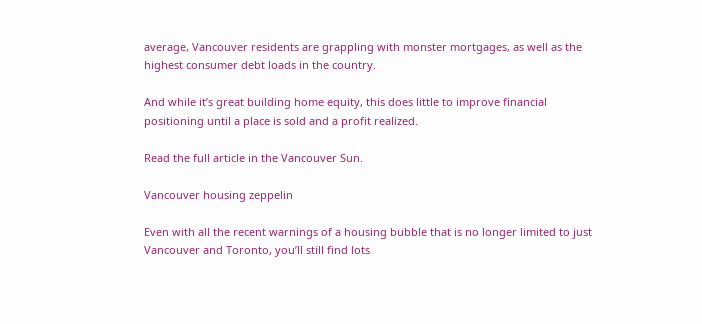average, Vancouver residents are grappling with monster mortgages, as well as the highest consumer debt loads in the country.

And while it’s great building home equity, this does little to improve financial positioning until a place is sold and a profit realized.

Read the full article in the Vancouver Sun.

Vancouver housing zeppelin

Even with all the recent warnings of a housing bubble that is no longer limited to just Vancouver and Toronto, you’ll still find lots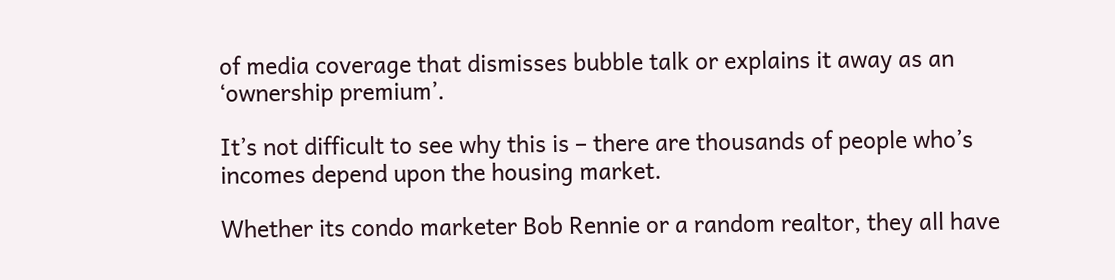of media coverage that dismisses bubble talk or explains it away as an ‘ownership premium’.

It’s not difficult to see why this is – there are thousands of people who’s incomes depend upon the housing market.

Whether its condo marketer Bob Rennie or a random realtor, they all have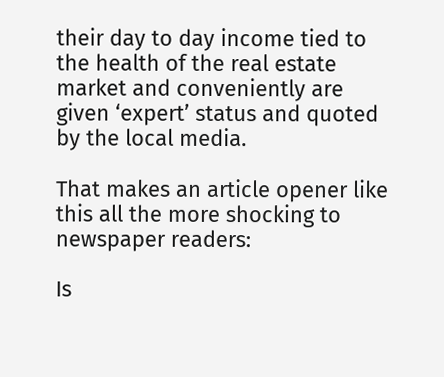their day to day income tied to the health of the real estate
market and conveniently are given ‘expert’ status and quoted by the local media.

That makes an article opener like this all the more shocking to newspaper readers:

Is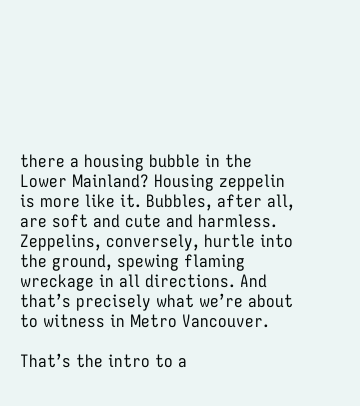there a housing bubble in the Lower Mainland? Housing zeppelin is more like it. Bubbles, after all, are soft and cute and harmless. Zeppelins, conversely, hurtle into the ground, spewing flaming wreckage in all directions. And that’s precisely what we’re about to witness in Metro Vancouver.

That’s the intro to a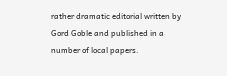rather dramatic editorial written by Gord Goble and published in a number of local papers.